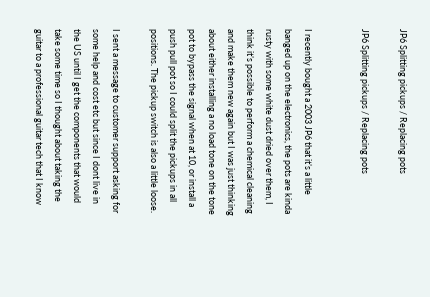JP6 Splitting pickups / Replacing pots

JP6 Splitting pickups / Replacing pots


I recently bought a 2003 JP6 that it’s a little banged up on the electronics, the pots are kinda rusty with some white dust dried over them, I think it’s possible to perform a chemical cleaning and make them new again but I was just thinking about either installing a no load tone on the tone pot to bypass the signal when at 10, or install a push pull pot so I could split the pickups in all positions. The pickup switch is also a little loose.

I sent a message to customer support asking for some help and cost etc but since I dont live in the US until I get the components that would take some time so I thought about taking the guitar to a professional guitar tech that I know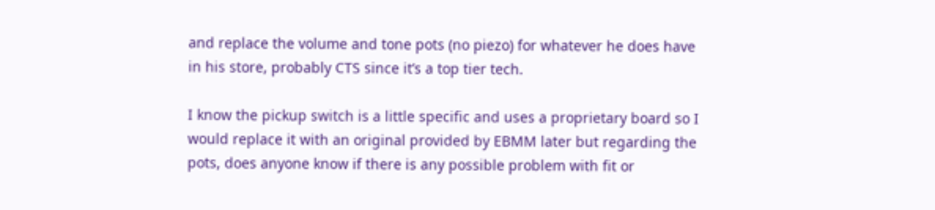and replace the volume and tone pots (no piezo) for whatever he does have in his store, probably CTS since it’s a top tier tech.

I know the pickup switch is a little specific and uses a proprietary board so I would replace it with an original provided by EBMM later but regarding the pots, does anyone know if there is any possible problem with fit or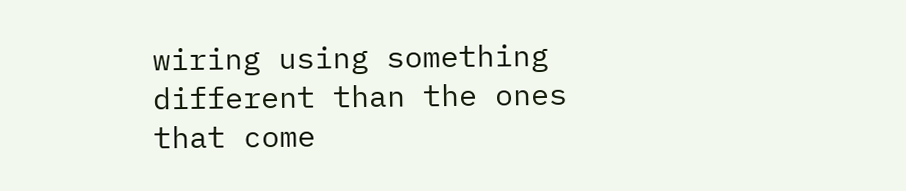wiring using something different than the ones that come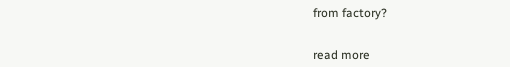from factory?


read more